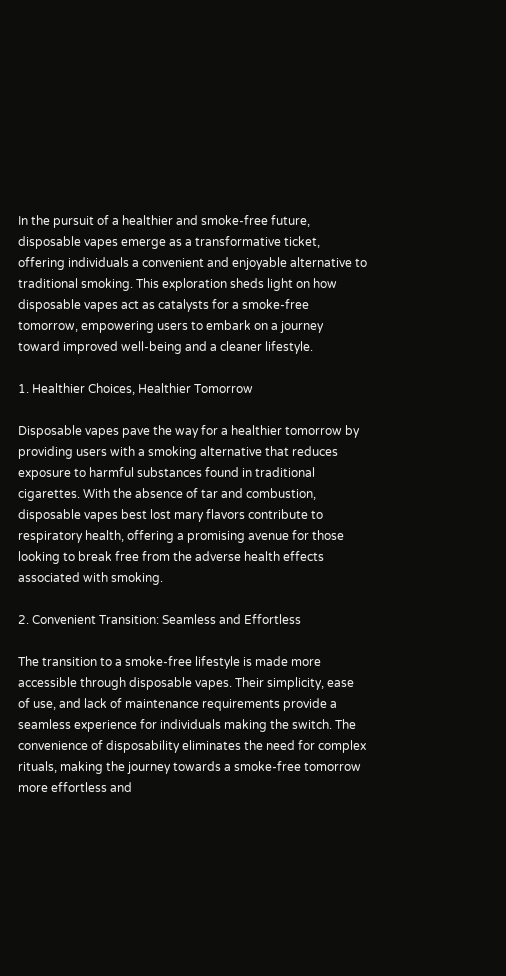In the pursuit of a healthier and smoke-free future, disposable vapes emerge as a transformative ticket, offering individuals a convenient and enjoyable alternative to traditional smoking. This exploration sheds light on how disposable vapes act as catalysts for a smoke-free tomorrow, empowering users to embark on a journey toward improved well-being and a cleaner lifestyle.

1. Healthier Choices, Healthier Tomorrow

Disposable vapes pave the way for a healthier tomorrow by providing users with a smoking alternative that reduces exposure to harmful substances found in traditional cigarettes. With the absence of tar and combustion, disposable vapes best lost mary flavors contribute to respiratory health, offering a promising avenue for those looking to break free from the adverse health effects associated with smoking.

2. Convenient Transition: Seamless and Effortless

The transition to a smoke-free lifestyle is made more accessible through disposable vapes. Their simplicity, ease of use, and lack of maintenance requirements provide a seamless experience for individuals making the switch. The convenience of disposability eliminates the need for complex rituals, making the journey towards a smoke-free tomorrow more effortless and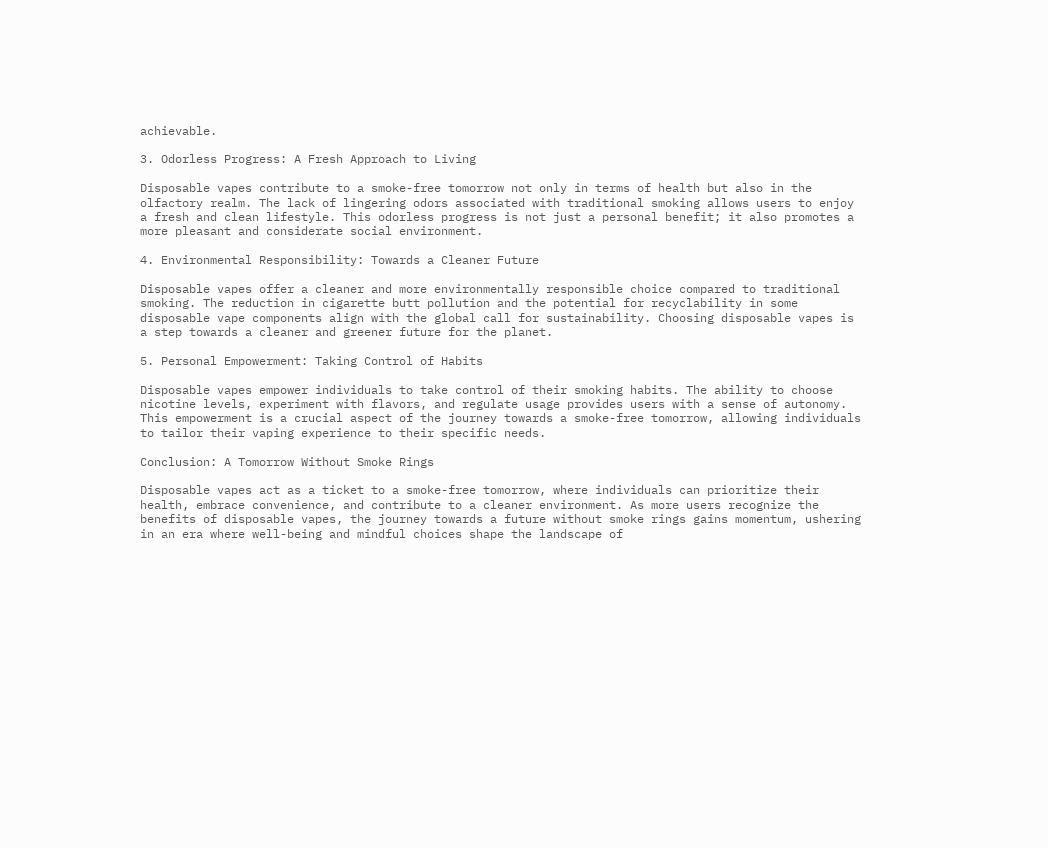achievable.

3. Odorless Progress: A Fresh Approach to Living

Disposable vapes contribute to a smoke-free tomorrow not only in terms of health but also in the olfactory realm. The lack of lingering odors associated with traditional smoking allows users to enjoy a fresh and clean lifestyle. This odorless progress is not just a personal benefit; it also promotes a more pleasant and considerate social environment.

4. Environmental Responsibility: Towards a Cleaner Future

Disposable vapes offer a cleaner and more environmentally responsible choice compared to traditional smoking. The reduction in cigarette butt pollution and the potential for recyclability in some disposable vape components align with the global call for sustainability. Choosing disposable vapes is a step towards a cleaner and greener future for the planet.

5. Personal Empowerment: Taking Control of Habits

Disposable vapes empower individuals to take control of their smoking habits. The ability to choose nicotine levels, experiment with flavors, and regulate usage provides users with a sense of autonomy. This empowerment is a crucial aspect of the journey towards a smoke-free tomorrow, allowing individuals to tailor their vaping experience to their specific needs.

Conclusion: A Tomorrow Without Smoke Rings

Disposable vapes act as a ticket to a smoke-free tomorrow, where individuals can prioritize their health, embrace convenience, and contribute to a cleaner environment. As more users recognize the benefits of disposable vapes, the journey towards a future without smoke rings gains momentum, ushering in an era where well-being and mindful choices shape the landscape of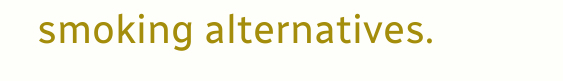smoking alternatives.